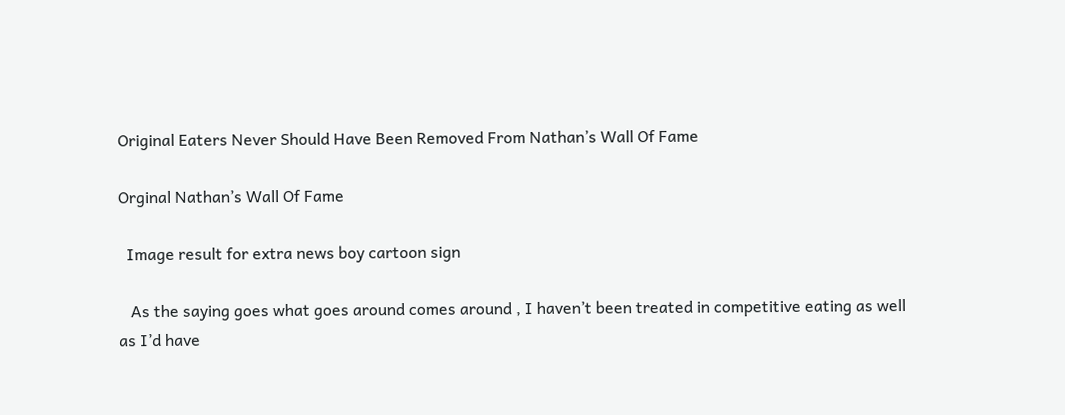Original Eaters Never Should Have Been Removed From Nathan’s Wall Of Fame

Orginal Nathan’s Wall Of Fame

  Image result for extra news boy cartoon sign

   As the saying goes what goes around comes around , I haven’t been treated in competitive eating as well as I’d have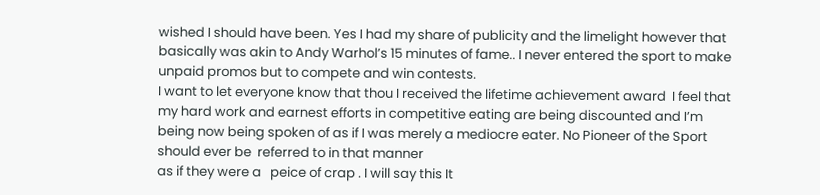wished I should have been. Yes I had my share of publicity and the limelight however that basically was akin to Andy Warhol’s 15 minutes of fame.. I never entered the sport to make unpaid promos but to compete and win contests.
I want to let everyone know that thou I received the lifetime achievement award  I feel that my hard work and earnest efforts in competitive eating are being discounted and I’m being now being spoken of as if I was merely a mediocre eater. No Pioneer of the Sport should ever be  referred to in that manner
as if they were a   peice of crap . I will say this It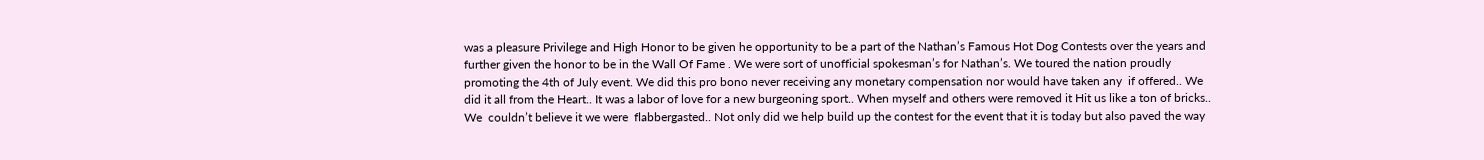was a pleasure Privilege and High Honor to be given he opportunity to be a part of the Nathan’s Famous Hot Dog Contests over the years and further given the honor to be in the Wall Of Fame . We were sort of unofficial spokesman’s for Nathan’s. We toured the nation proudly promoting the 4th of July event. We did this pro bono never receiving any monetary compensation nor would have taken any  if offered.. We did it all from the Heart.. It was a labor of love for a new burgeoning sport.. When myself and others were removed it Hit us like a ton of bricks.. We  couldn’t believe it we were  flabbergasted.. Not only did we help build up the contest for the event that it is today but also paved the way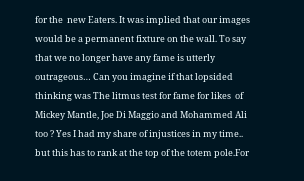for the  new Eaters. It was implied that our images would be a permanent fixture on the wall. To say that we no longer have any fame is utterly outrageous… Can you imagine if that lopsided thinking was The litmus test for fame for likes  of Mickey Mantle, Joe Di Maggio and Mohammed Ali too ? Yes I had my share of injustices in my time.. but this has to rank at the top of the totem pole.For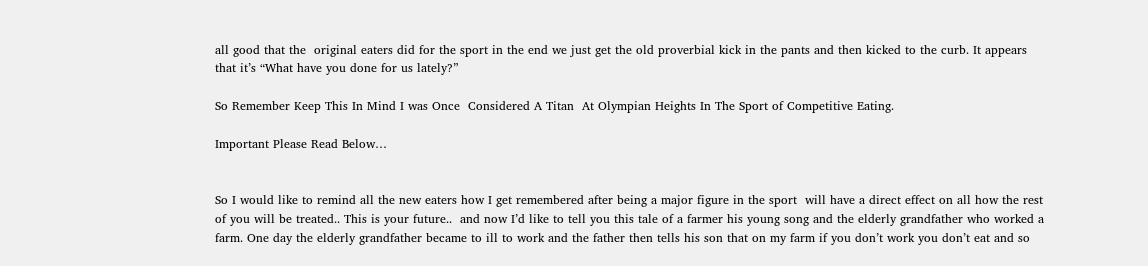all good that the  original eaters did for the sport in the end we just get the old proverbial kick in the pants and then kicked to the curb. It appears that it’s “What have you done for us lately?”

So Remember Keep This In Mind I was Once  Considered A Titan  At Olympian Heights In The Sport of Competitive Eating.

Important Please Read Below…


So I would like to remind all the new eaters how I get remembered after being a major figure in the sport  will have a direct effect on all how the rest of you will be treated.. This is your future..  and now I’d like to tell you this tale of a farmer his young song and the elderly grandfather who worked a farm. One day the elderly grandfather became to ill to work and the father then tells his son that on my farm if you don’t work you don’t eat and so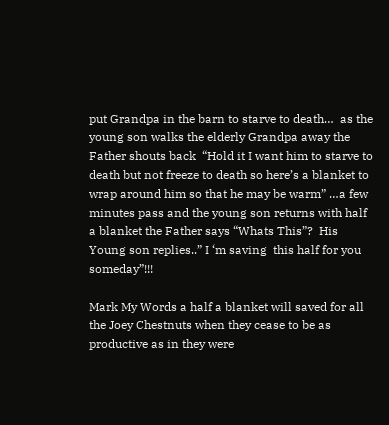put Grandpa in the barn to starve to death…  as the young son walks the elderly Grandpa away the Father shouts back  “Hold it I want him to starve to death but not freeze to death so here’s a blanket to wrap around him so that he may be warm” …a few minutes pass and the young son returns with half a blanket the Father says “Whats This”?  His Young son replies..” I ‘m saving  this half for you someday”!!!

Mark My Words a half a blanket will saved for all the Joey Chestnuts when they cease to be as productive as in they were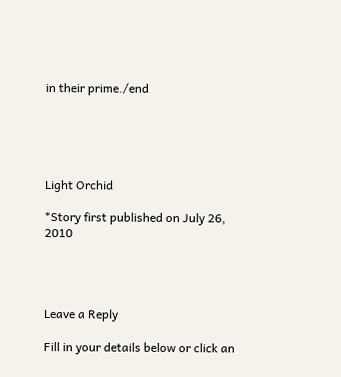in their prime./end





Light Orchid

*Story first published on July 26, 2010




Leave a Reply

Fill in your details below or click an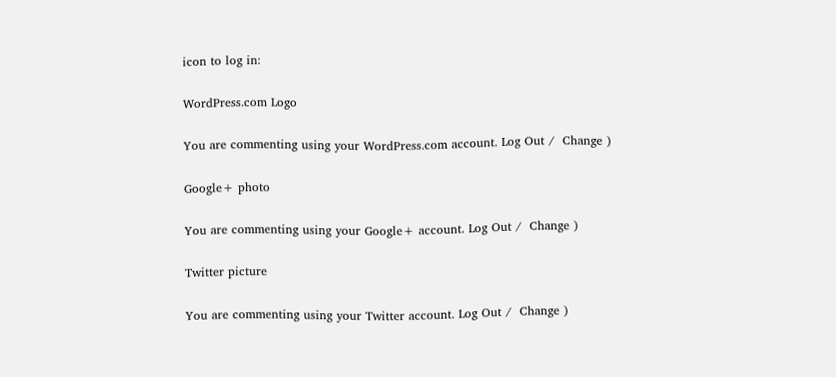icon to log in:

WordPress.com Logo

You are commenting using your WordPress.com account. Log Out /  Change )

Google+ photo

You are commenting using your Google+ account. Log Out /  Change )

Twitter picture

You are commenting using your Twitter account. Log Out /  Change )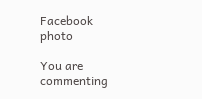Facebook photo

You are commenting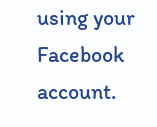using your Facebook account.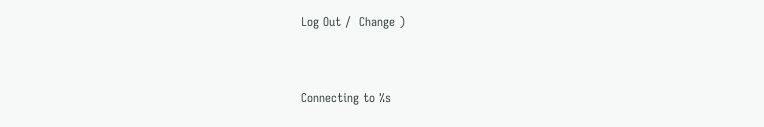Log Out /  Change )


Connecting to %s